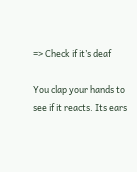=> Check if it’s deaf

You clap your hands to see if it reacts. Its ears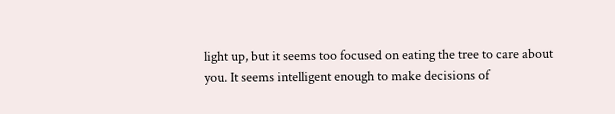light up, but it seems too focused on eating the tree to care about you. It seems intelligent enough to make decisions of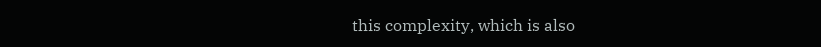this complexity, which is also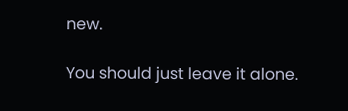new.

You should just leave it alone.